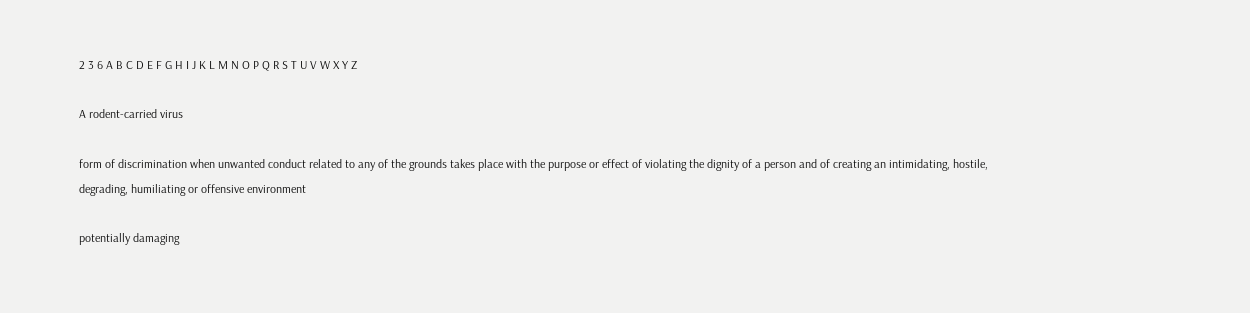2 3 6 A B C D E F G H I J K L M N O P Q R S T U V W X Y Z

A rodent-carried virus

form of discrimination when unwanted conduct related to any of the grounds takes place with the purpose or effect of violating the dignity of a person and of creating an intimidating, hostile, degrading, humiliating or offensive environment

potentially damaging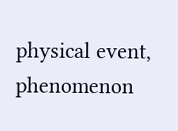physical event, phenomenon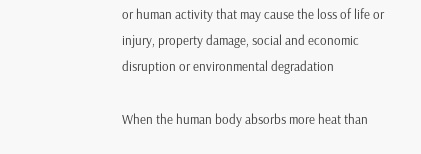or human activity that may cause the loss of life or injury, property damage, social and economic disruption or environmental degradation

When the human body absorbs more heat than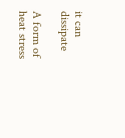it can dissipate

A form of heat stress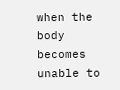when the body becomes unable to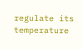regulate its temperature